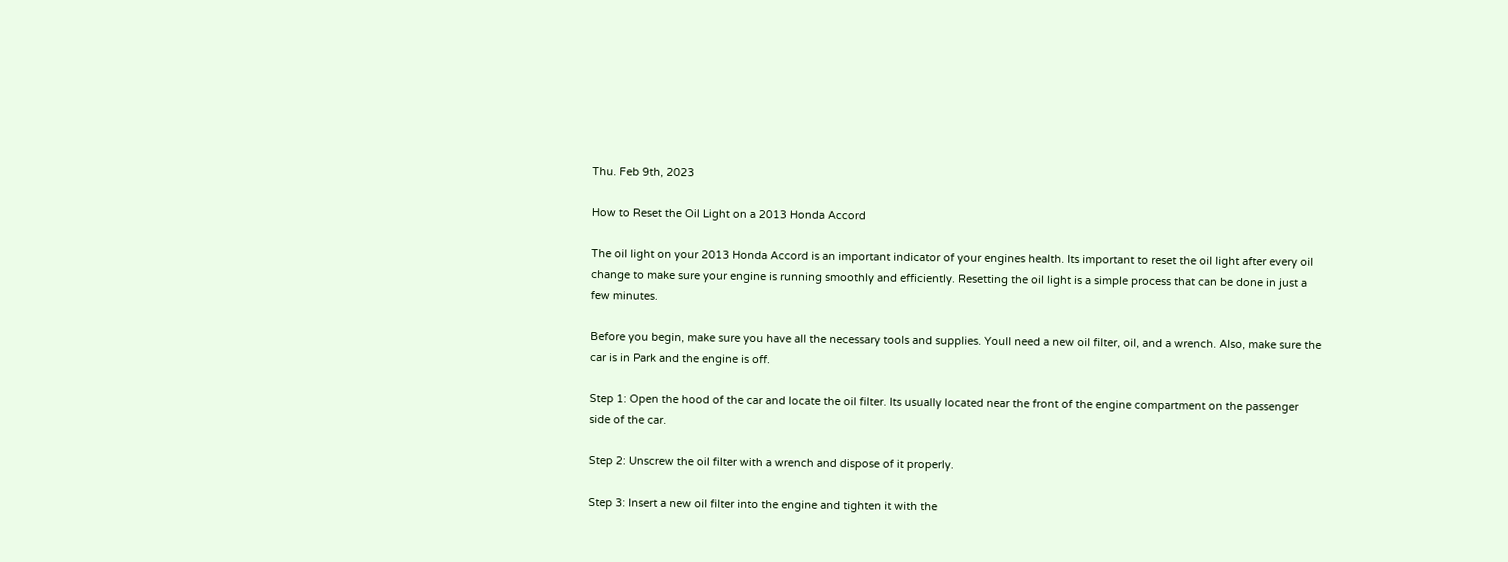Thu. Feb 9th, 2023

How to Reset the Oil Light on a 2013 Honda Accord

The oil light on your 2013 Honda Accord is an important indicator of your engines health. Its important to reset the oil light after every oil change to make sure your engine is running smoothly and efficiently. Resetting the oil light is a simple process that can be done in just a few minutes.

Before you begin, make sure you have all the necessary tools and supplies. Youll need a new oil filter, oil, and a wrench. Also, make sure the car is in Park and the engine is off.

Step 1: Open the hood of the car and locate the oil filter. Its usually located near the front of the engine compartment on the passenger side of the car.

Step 2: Unscrew the oil filter with a wrench and dispose of it properly.

Step 3: Insert a new oil filter into the engine and tighten it with the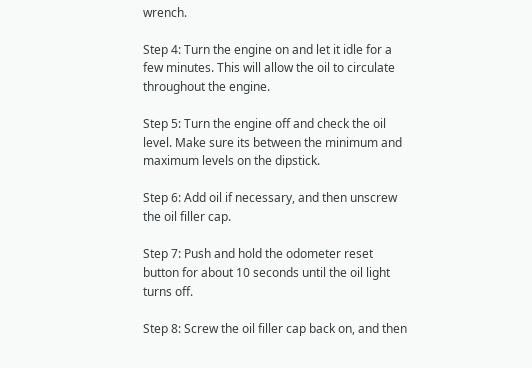wrench.

Step 4: Turn the engine on and let it idle for a few minutes. This will allow the oil to circulate throughout the engine.

Step 5: Turn the engine off and check the oil level. Make sure its between the minimum and maximum levels on the dipstick.

Step 6: Add oil if necessary, and then unscrew the oil filler cap.

Step 7: Push and hold the odometer reset button for about 10 seconds until the oil light turns off.

Step 8: Screw the oil filler cap back on, and then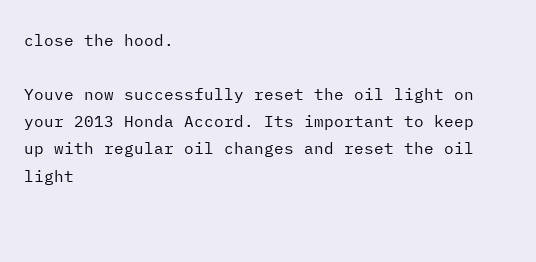close the hood.

Youve now successfully reset the oil light on your 2013 Honda Accord. Its important to keep up with regular oil changes and reset the oil light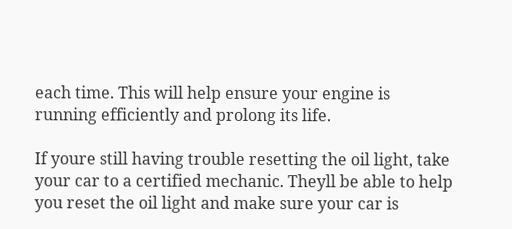each time. This will help ensure your engine is running efficiently and prolong its life.

If youre still having trouble resetting the oil light, take your car to a certified mechanic. Theyll be able to help you reset the oil light and make sure your car is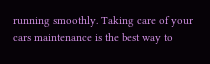running smoothly. Taking care of your cars maintenance is the best way to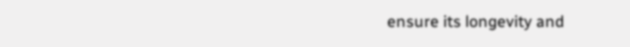ensure its longevity and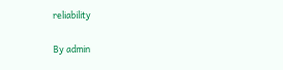reliability

By admin